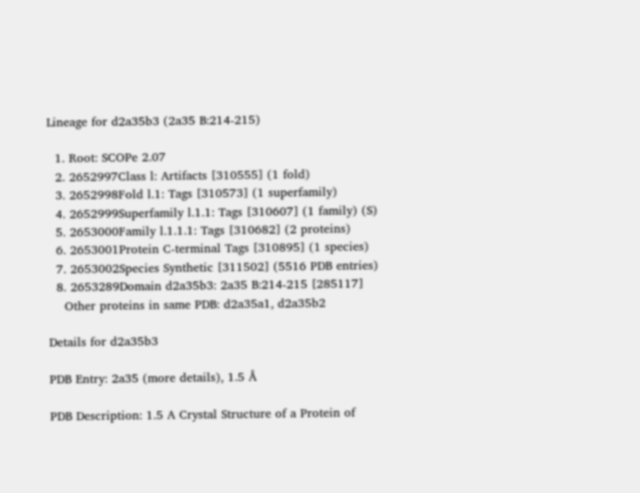Lineage for d2a35b3 (2a35 B:214-215)

  1. Root: SCOPe 2.07
  2. 2652997Class l: Artifacts [310555] (1 fold)
  3. 2652998Fold l.1: Tags [310573] (1 superfamily)
  4. 2652999Superfamily l.1.1: Tags [310607] (1 family) (S)
  5. 2653000Family l.1.1.1: Tags [310682] (2 proteins)
  6. 2653001Protein C-terminal Tags [310895] (1 species)
  7. 2653002Species Synthetic [311502] (5516 PDB entries)
  8. 2653289Domain d2a35b3: 2a35 B:214-215 [285117]
    Other proteins in same PDB: d2a35a1, d2a35b2

Details for d2a35b3

PDB Entry: 2a35 (more details), 1.5 Å

PDB Description: 1.5 A Crystal Structure of a Protein of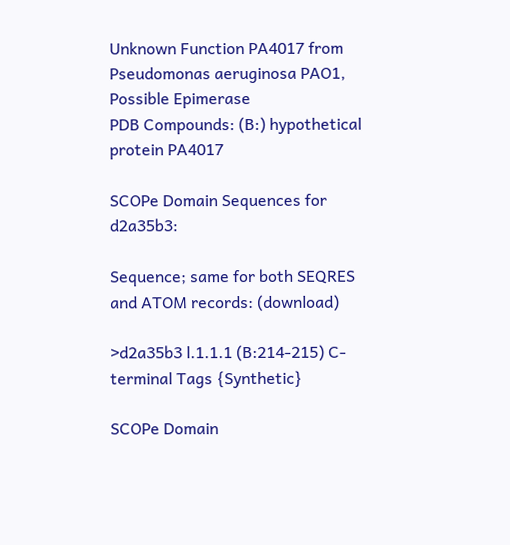Unknown Function PA4017 from Pseudomonas aeruginosa PAO1, Possible Epimerase
PDB Compounds: (B:) hypothetical protein PA4017

SCOPe Domain Sequences for d2a35b3:

Sequence; same for both SEQRES and ATOM records: (download)

>d2a35b3 l.1.1.1 (B:214-215) C-terminal Tags {Synthetic}

SCOPe Domain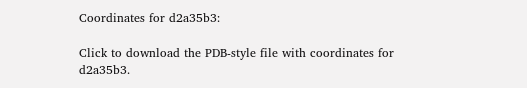Coordinates for d2a35b3:

Click to download the PDB-style file with coordinates for d2a35b3.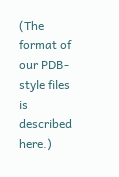(The format of our PDB-style files is described here.)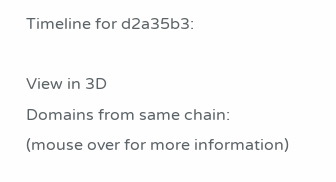Timeline for d2a35b3:

View in 3D
Domains from same chain:
(mouse over for more information)